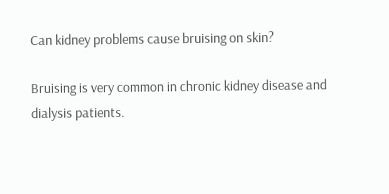Can kidney problems cause bruising on skin?

Bruising is very common in chronic kidney disease and dialysis patients.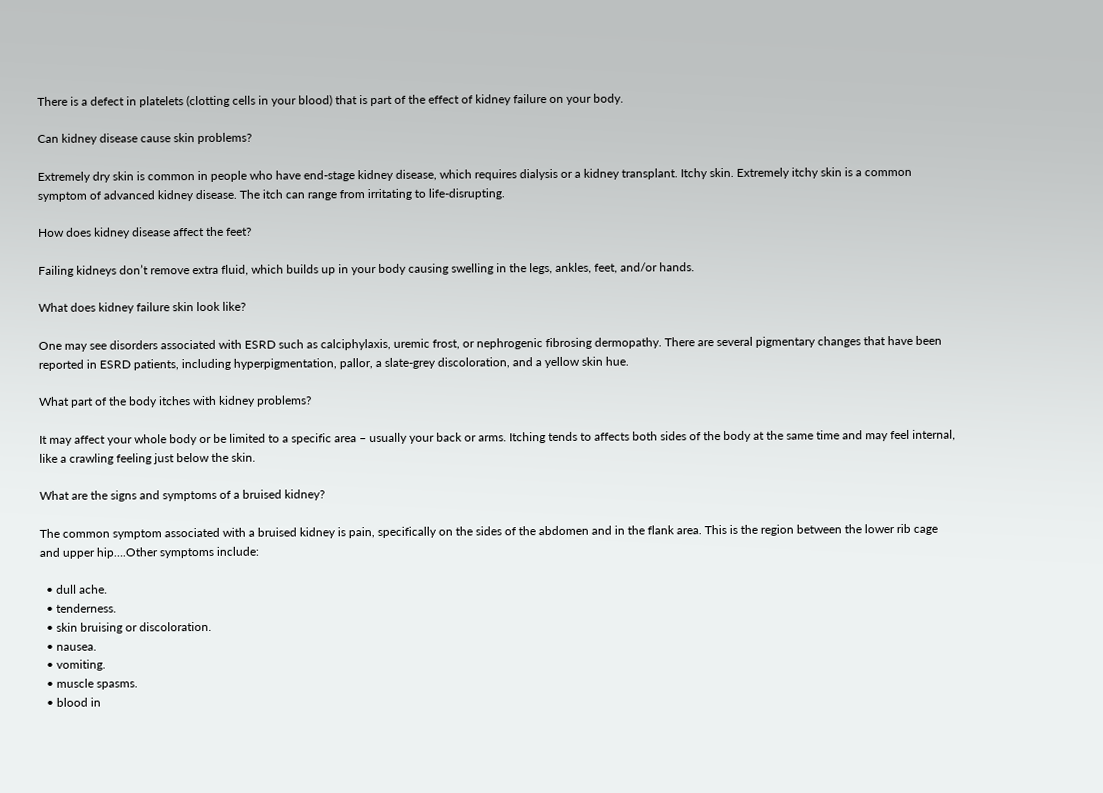There is a defect in platelets (clotting cells in your blood) that is part of the effect of kidney failure on your body.

Can kidney disease cause skin problems?

Extremely dry skin is common in people who have end-stage kidney disease, which requires dialysis or a kidney transplant. Itchy skin. Extremely itchy skin is a common symptom of advanced kidney disease. The itch can range from irritating to life-disrupting.

How does kidney disease affect the feet?

Failing kidneys don’t remove extra fluid, which builds up in your body causing swelling in the legs, ankles, feet, and/or hands.

What does kidney failure skin look like?

One may see disorders associated with ESRD such as calciphylaxis, uremic frost, or nephrogenic fibrosing dermopathy. There are several pigmentary changes that have been reported in ESRD patients, including hyperpigmentation, pallor, a slate-grey discoloration, and a yellow skin hue.

What part of the body itches with kidney problems?

It may affect your whole body or be limited to a specific area – usually your back or arms. Itching tends to affects both sides of the body at the same time and may feel internal, like a crawling feeling just below the skin.

What are the signs and symptoms of a bruised kidney?

The common symptom associated with a bruised kidney is pain, specifically on the sides of the abdomen and in the flank area. This is the region between the lower rib cage and upper hip….Other symptoms include:

  • dull ache.
  • tenderness.
  • skin bruising or discoloration.
  • nausea.
  • vomiting.
  • muscle spasms.
  • blood in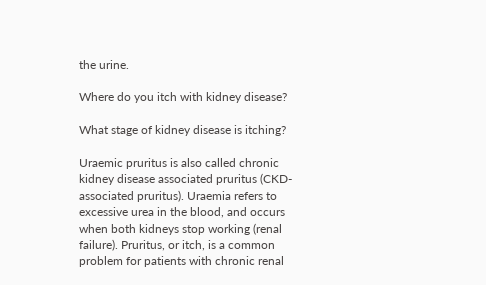the urine.

Where do you itch with kidney disease?

What stage of kidney disease is itching?

Uraemic pruritus is also called chronic kidney disease associated pruritus (CKD-associated pruritus). Uraemia refers to excessive urea in the blood, and occurs when both kidneys stop working (renal failure). Pruritus, or itch, is a common problem for patients with chronic renal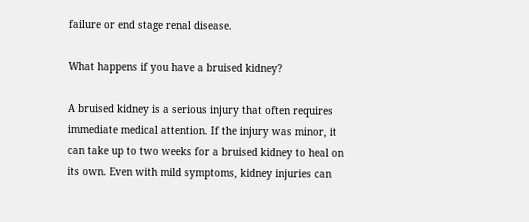failure or end stage renal disease.

What happens if you have a bruised kidney?

A bruised kidney is a serious injury that often requires immediate medical attention. If the injury was minor, it can take up to two weeks for a bruised kidney to heal on its own. Even with mild symptoms, kidney injuries can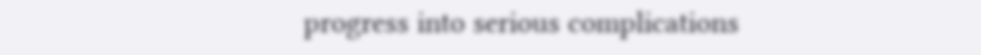progress into serious complications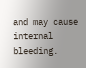and may cause internal bleeding.